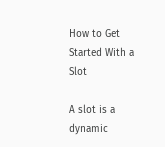How to Get Started With a Slot

A slot is a dynamic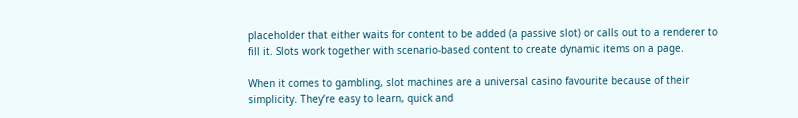placeholder that either waits for content to be added (a passive slot) or calls out to a renderer to fill it. Slots work together with scenario-based content to create dynamic items on a page.

When it comes to gambling, slot machines are a universal casino favourite because of their simplicity. They’re easy to learn, quick and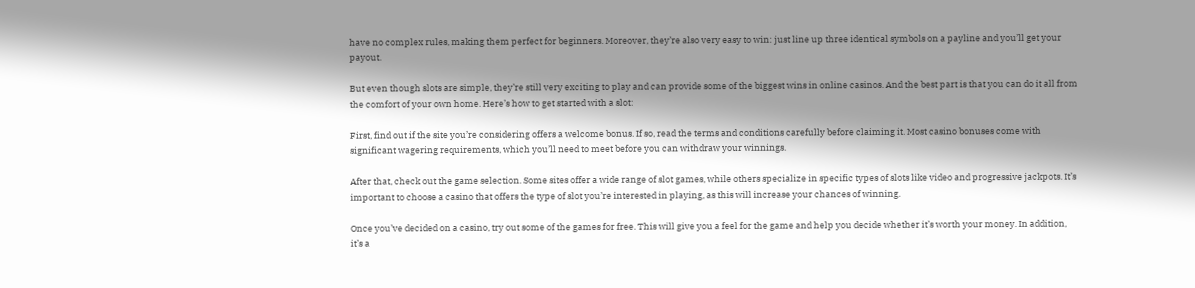have no complex rules, making them perfect for beginners. Moreover, they’re also very easy to win: just line up three identical symbols on a payline and you’ll get your payout.

But even though slots are simple, they’re still very exciting to play and can provide some of the biggest wins in online casinos. And the best part is that you can do it all from the comfort of your own home. Here’s how to get started with a slot:

First, find out if the site you’re considering offers a welcome bonus. If so, read the terms and conditions carefully before claiming it. Most casino bonuses come with significant wagering requirements, which you’ll need to meet before you can withdraw your winnings.

After that, check out the game selection. Some sites offer a wide range of slot games, while others specialize in specific types of slots like video and progressive jackpots. It’s important to choose a casino that offers the type of slot you’re interested in playing, as this will increase your chances of winning.

Once you’ve decided on a casino, try out some of the games for free. This will give you a feel for the game and help you decide whether it’s worth your money. In addition, it’s a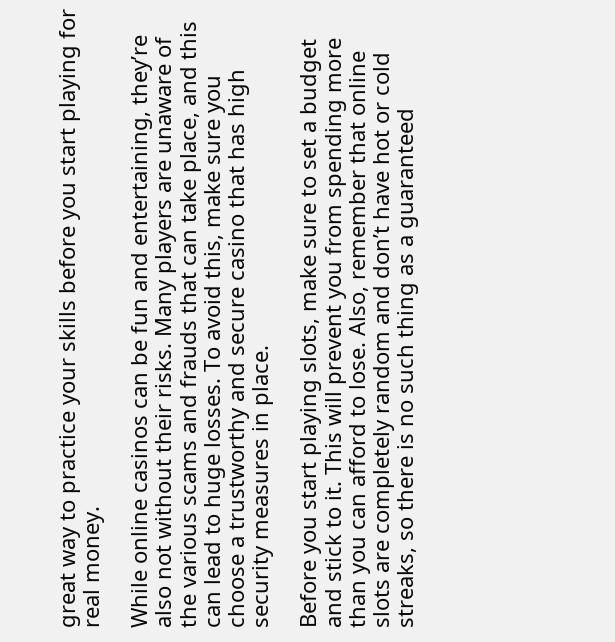great way to practice your skills before you start playing for real money.

While online casinos can be fun and entertaining, they’re also not without their risks. Many players are unaware of the various scams and frauds that can take place, and this can lead to huge losses. To avoid this, make sure you choose a trustworthy and secure casino that has high security measures in place.

Before you start playing slots, make sure to set a budget and stick to it. This will prevent you from spending more than you can afford to lose. Also, remember that online slots are completely random and don’t have hot or cold streaks, so there is no such thing as a guaranteed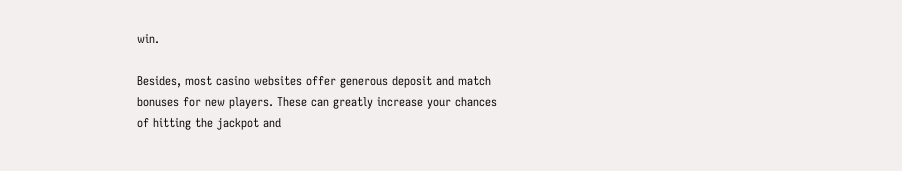win.

Besides, most casino websites offer generous deposit and match bonuses for new players. These can greatly increase your chances of hitting the jackpot and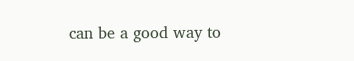can be a good way to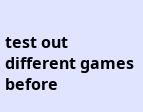test out different games before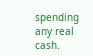spending any real cash.